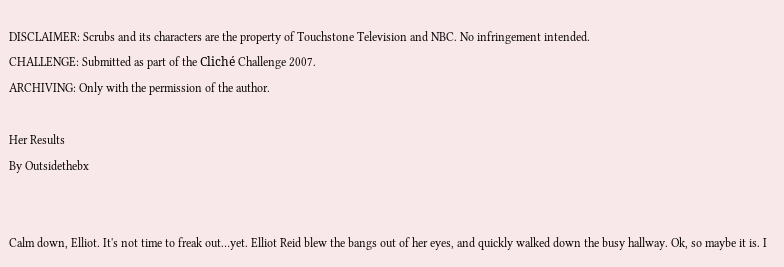DISCLAIMER: Scrubs and its characters are the property of Touchstone Television and NBC. No infringement intended.
CHALLENGE: Submitted as part of the Cliché Challenge 2007.
ARCHIVING: Only with the permission of the author.

Her Results
By Outsidethebx


Calm down, Elliot. It's not time to freak out…yet. Elliot Reid blew the bangs out of her eyes, and quickly walked down the busy hallway. Ok, so maybe it is. I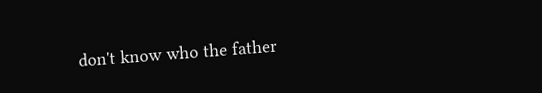don't know who the father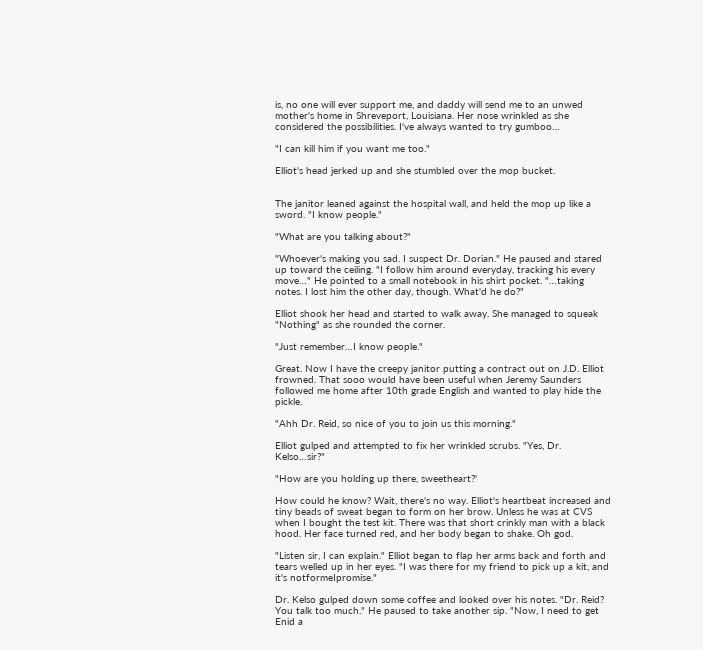is, no one will ever support me, and daddy will send me to an unwed mother's home in Shreveport, Louisiana. Her nose wrinkled as she considered the possibilities. I've always wanted to try gumboo…

"I can kill him if you want me too."

Elliot's head jerked up and she stumbled over the mop bucket.


The janitor leaned against the hospital wall, and held the mop up like a sword. "I know people."

"What are you talking about?"

"Whoever's making you sad. I suspect Dr. Dorian." He paused and stared up toward the ceiling. "I follow him around everyday, tracking his every move…" He pointed to a small notebook in his shirt pocket. "…taking notes. I lost him the other day, though. What'd he do?"

Elliot shook her head and started to walk away. She managed to squeak "Nothing" as she rounded the corner.

"Just remember…I know people."

Great. Now I have the creepy janitor putting a contract out on J.D. Elliot frowned. That sooo would have been useful when Jeremy Saunders followed me home after 10th grade English and wanted to play hide the pickle.

"Ahh Dr. Reid, so nice of you to join us this morning."

Elliot gulped and attempted to fix her wrinkled scrubs. "Yes, Dr. Kelso…sir?"

"How are you holding up there, sweetheart?'

How could he know? Wait, there's no way. Elliot's heartbeat increased and tiny beads of sweat began to form on her brow. Unless he was at CVS when I bought the test kit. There was that short crinkly man with a black hood. Her face turned red, and her body began to shake. Oh god.

"Listen sir, I can explain." Elliot began to flap her arms back and forth and tears welled up in her eyes. "I was there for my friend to pick up a kit, and it's notformeIpromise."

Dr. Kelso gulped down some coffee and looked over his notes. "Dr. Reid? You talk too much." He paused to take another sip. "Now, I need to get Enid a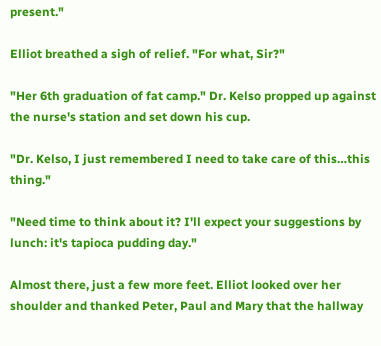present."

Elliot breathed a sigh of relief. "For what, Sir?"

"Her 6th graduation of fat camp." Dr. Kelso propped up against the nurse's station and set down his cup.

"Dr. Kelso, I just remembered I need to take care of this…this thing."

"Need time to think about it? I'll expect your suggestions by lunch: it's tapioca pudding day."

Almost there, just a few more feet. Elliot looked over her shoulder and thanked Peter, Paul and Mary that the hallway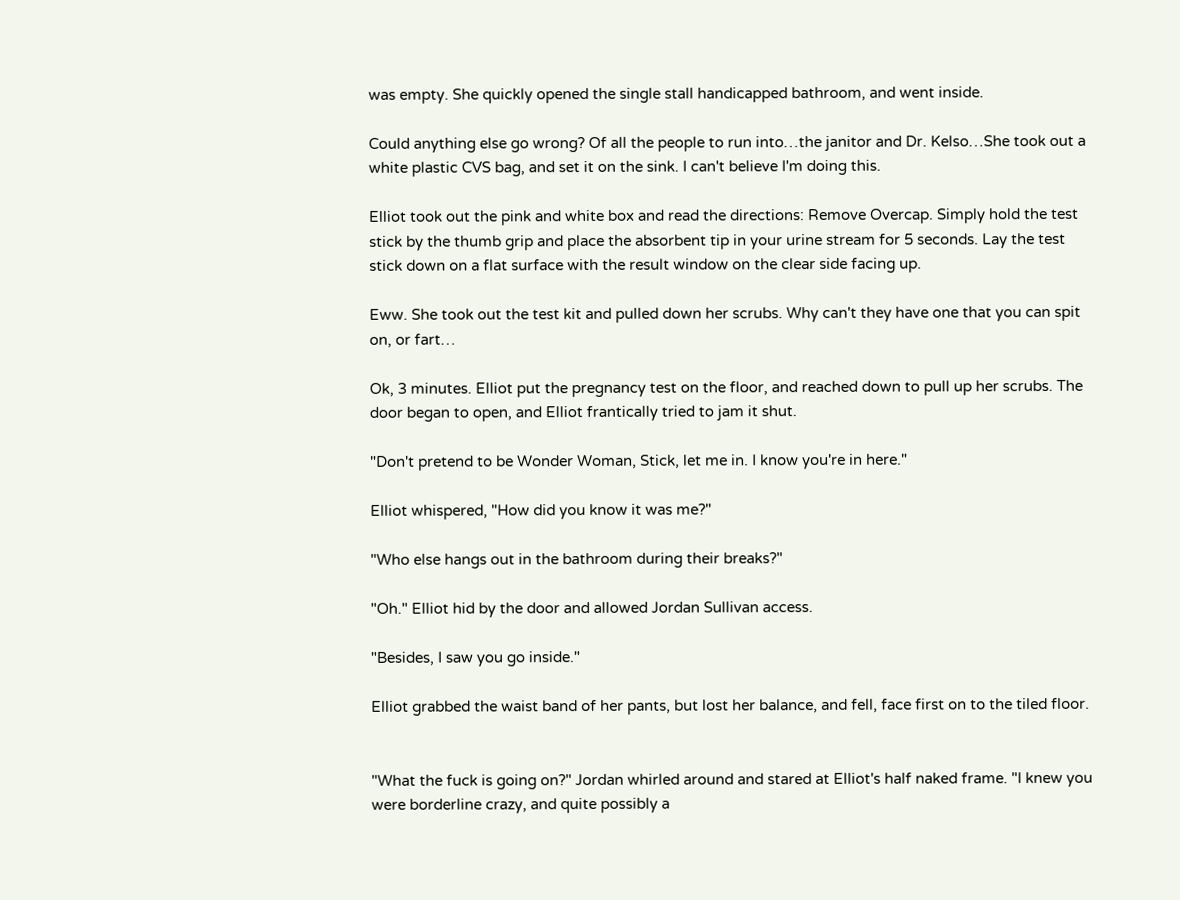was empty. She quickly opened the single stall handicapped bathroom, and went inside.

Could anything else go wrong? Of all the people to run into…the janitor and Dr. Kelso…She took out a white plastic CVS bag, and set it on the sink. I can't believe I'm doing this.

Elliot took out the pink and white box and read the directions: Remove Overcap. Simply hold the test stick by the thumb grip and place the absorbent tip in your urine stream for 5 seconds. Lay the test stick down on a flat surface with the result window on the clear side facing up.

Eww. She took out the test kit and pulled down her scrubs. Why can't they have one that you can spit on, or fart…

Ok, 3 minutes. Elliot put the pregnancy test on the floor, and reached down to pull up her scrubs. The door began to open, and Elliot frantically tried to jam it shut.

"Don't pretend to be Wonder Woman, Stick, let me in. I know you're in here."

Elliot whispered, "How did you know it was me?"

"Who else hangs out in the bathroom during their breaks?"

"Oh." Elliot hid by the door and allowed Jordan Sullivan access.

"Besides, I saw you go inside."

Elliot grabbed the waist band of her pants, but lost her balance, and fell, face first on to the tiled floor.


"What the fuck is going on?" Jordan whirled around and stared at Elliot's half naked frame. "I knew you were borderline crazy, and quite possibly a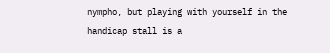nympho, but playing with yourself in the handicap stall is a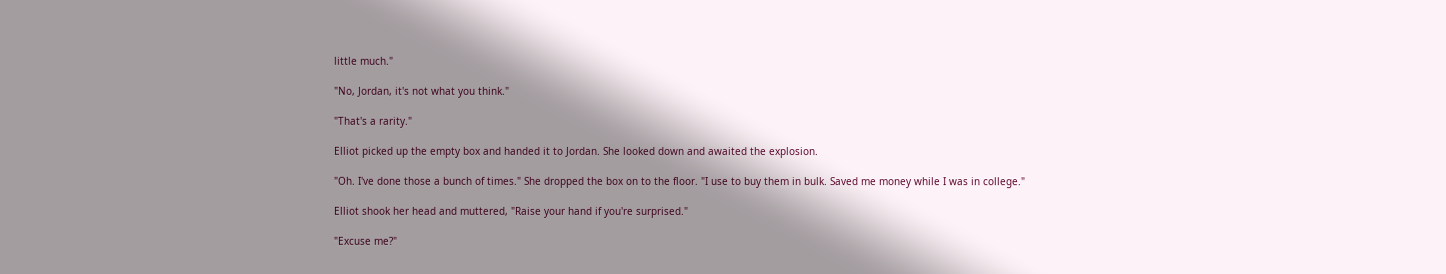little much."

"No, Jordan, it's not what you think."

"That's a rarity."

Elliot picked up the empty box and handed it to Jordan. She looked down and awaited the explosion.

"Oh. I've done those a bunch of times." She dropped the box on to the floor. "I use to buy them in bulk. Saved me money while I was in college."

Elliot shook her head and muttered, "Raise your hand if you're surprised."

"Excuse me?"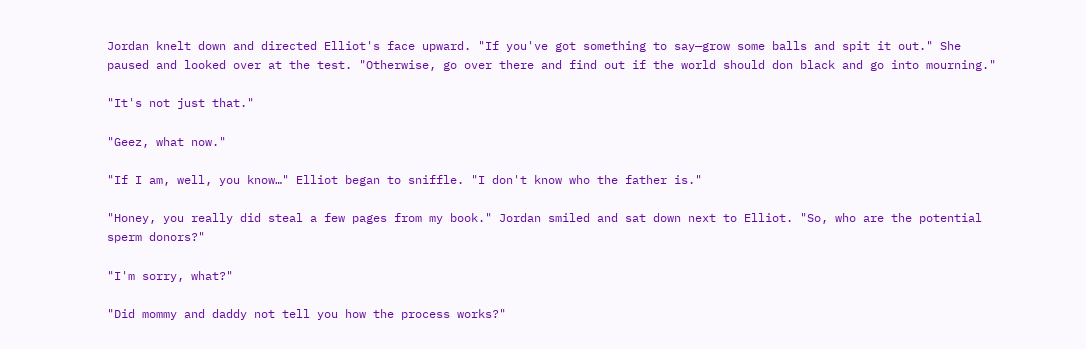Jordan knelt down and directed Elliot's face upward. "If you've got something to say—grow some balls and spit it out." She paused and looked over at the test. "Otherwise, go over there and find out if the world should don black and go into mourning."

"It's not just that."

"Geez, what now."

"If I am, well, you know…" Elliot began to sniffle. "I don't know who the father is."

"Honey, you really did steal a few pages from my book." Jordan smiled and sat down next to Elliot. "So, who are the potential sperm donors?"

"I'm sorry, what?"

"Did mommy and daddy not tell you how the process works?"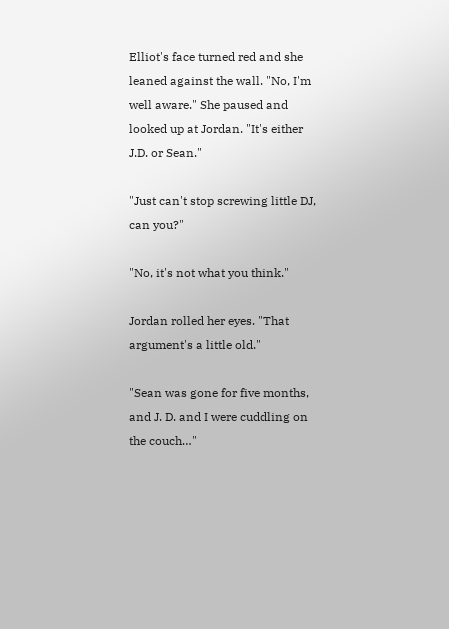Elliot's face turned red and she leaned against the wall. "No, I'm well aware." She paused and looked up at Jordan. "It's either J.D. or Sean."

"Just can't stop screwing little DJ, can you?"

"No, it's not what you think."

Jordan rolled her eyes. "That argument's a little old."

"Sean was gone for five months, and J. D. and I were cuddling on the couch…"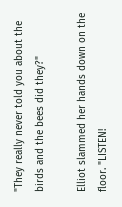"They really never told you about the birds and the bees did they?"

Elliot slammed her hands down on the floor. "LISTEN!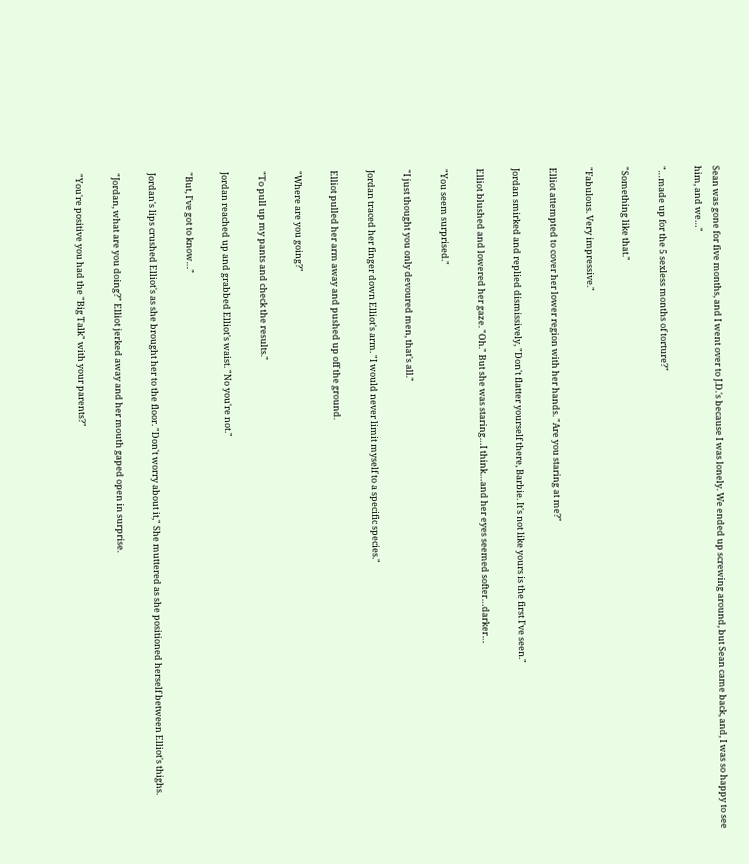Sean was gone for five months, and I went over to J.D.'s because I was lonely. We ended up screwing around, but Sean came back, and, I was so happy to see him, and we…"

"…made up for the 5 sexless months of torture?"

"Something like that."

"Fabulous. Very impressive."

Elliot attempted to cover her lower region with her hands. "Are you staring at me?"

Jordan smirked and replied dismissively, "Don't flatter yourself there, Barbie. It's not like yours is the first I've seen."

Elliot blushed and lowered her gaze. "Oh." But she was staring…I think…and her eyes seemed softer…darker…

"You seem surprised."

"I just thought you only devoured men, that's all."

Jordan traced her finger down Elliot's arm. "I would never limit myself to a specific species."

Elliot pulled her arm away and pushed up off the ground.

"Where are you going?"

"To pull up my pants and check the results."

Jordan reached up and grabbed Elliot's waist. "No you're not."

"But, I've got to know…"

Jordan's lips crushed Elliot's as she brought her to the floor. "Don't worry about it," She muttered as she positioned herself between Elliot's thighs.

"Jordan, what are you doing?" Elliot jerked away and her mouth gaped open in surprise.

"You're positive you had the "Big Talk" with your parents?"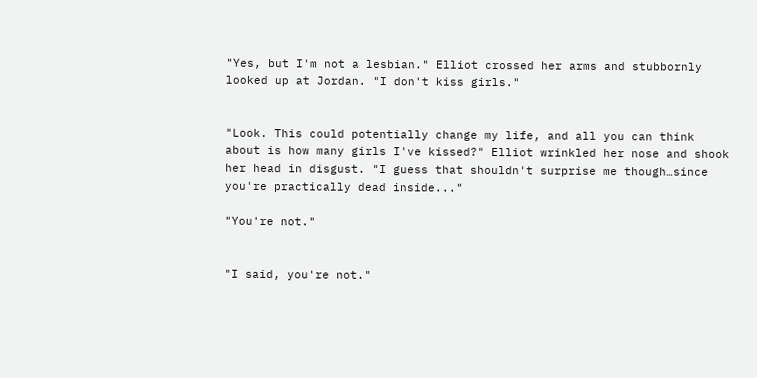"Yes, but I'm not a lesbian." Elliot crossed her arms and stubbornly looked up at Jordan. "I don't kiss girls."


"Look. This could potentially change my life, and all you can think about is how many girls I've kissed?" Elliot wrinkled her nose and shook her head in disgust. "I guess that shouldn't surprise me though…since you're practically dead inside..."

"You're not."


"I said, you're not."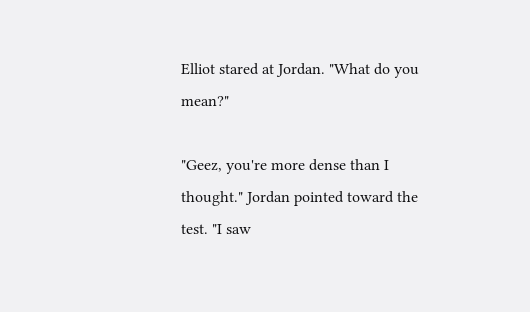Elliot stared at Jordan. "What do you mean?"

"Geez, you're more dense than I thought." Jordan pointed toward the test. "I saw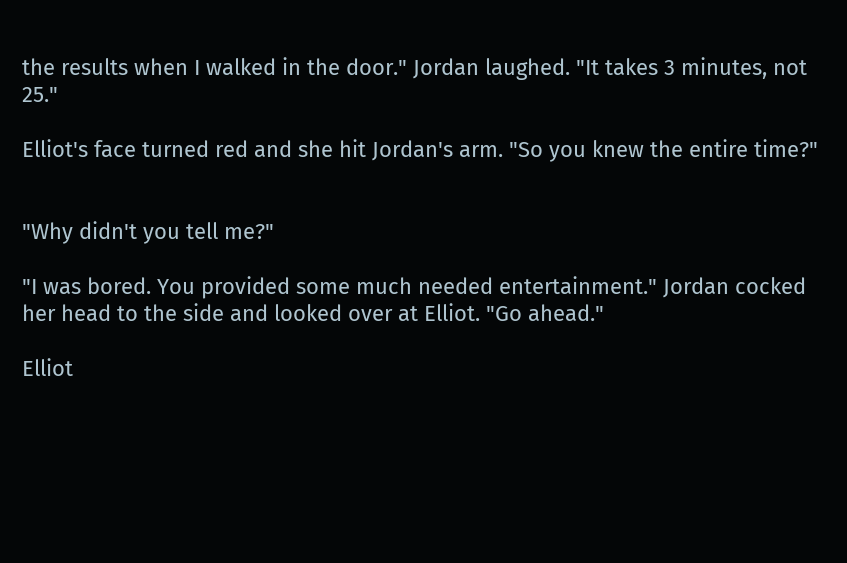the results when I walked in the door." Jordan laughed. "It takes 3 minutes, not 25."

Elliot's face turned red and she hit Jordan's arm. "So you knew the entire time?"


"Why didn't you tell me?"

"I was bored. You provided some much needed entertainment." Jordan cocked her head to the side and looked over at Elliot. "Go ahead."

Elliot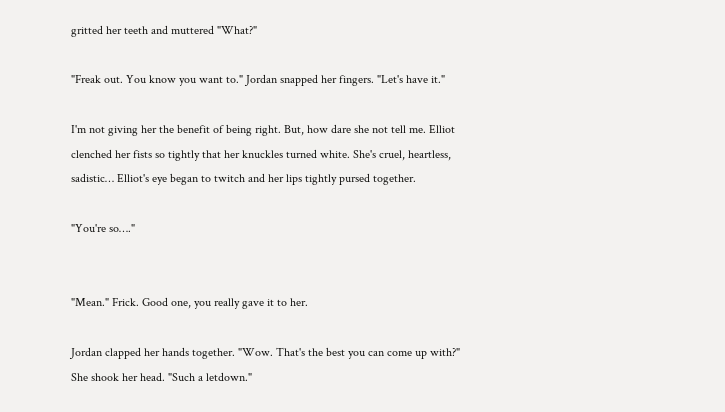gritted her teeth and muttered "What?"

"Freak out. You know you want to." Jordan snapped her fingers. "Let's have it."

I'm not giving her the benefit of being right. But, how dare she not tell me. Elliot clenched her fists so tightly that her knuckles turned white. She's cruel, heartless, sadistic… Elliot's eye began to twitch and her lips tightly pursed together.

"You're so…."


"Mean." Frick. Good one, you really gave it to her.

Jordan clapped her hands together. "Wow. That's the best you can come up with?" She shook her head. "Such a letdown."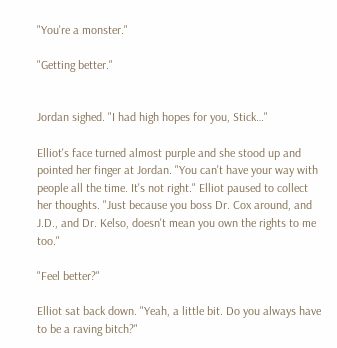"You're a monster."

"Getting better."


Jordan sighed. "I had high hopes for you, Stick…"

Elliot's face turned almost purple and she stood up and pointed her finger at Jordan. "You can't have your way with people all the time. It's not right." Elliot paused to collect her thoughts. "Just because you boss Dr. Cox around, and J.D., and Dr. Kelso, doesn't mean you own the rights to me too."

"Feel better?"

Elliot sat back down. "Yeah, a little bit. Do you always have to be a raving bitch?"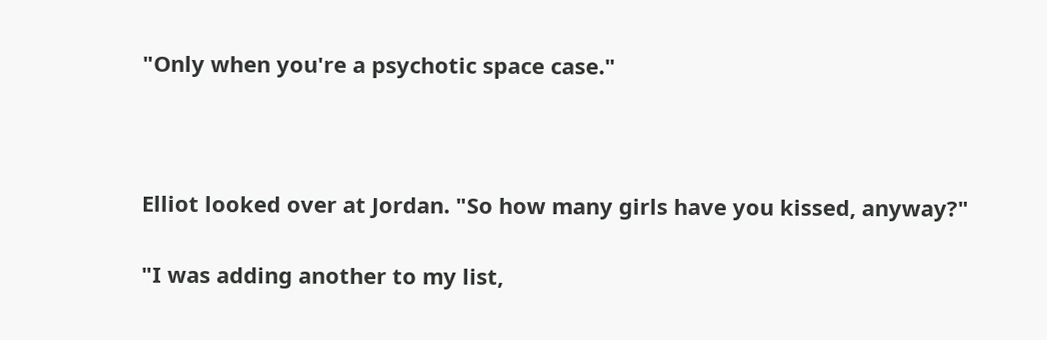"Only when you're a psychotic space case."



Elliot looked over at Jordan. "So how many girls have you kissed, anyway?"

"I was adding another to my list,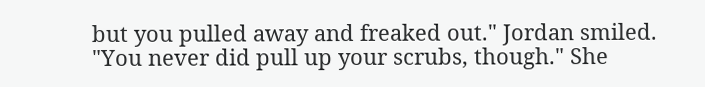but you pulled away and freaked out." Jordan smiled. "You never did pull up your scrubs, though." She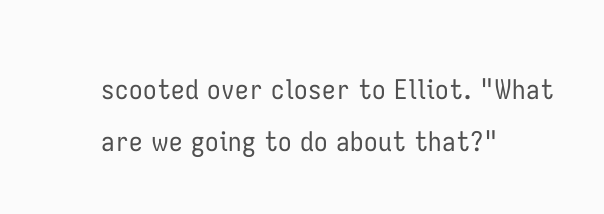scooted over closer to Elliot. "What are we going to do about that?"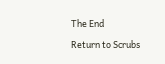The End

Return to Scrubs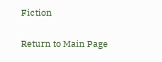Fiction

Return to Main Page